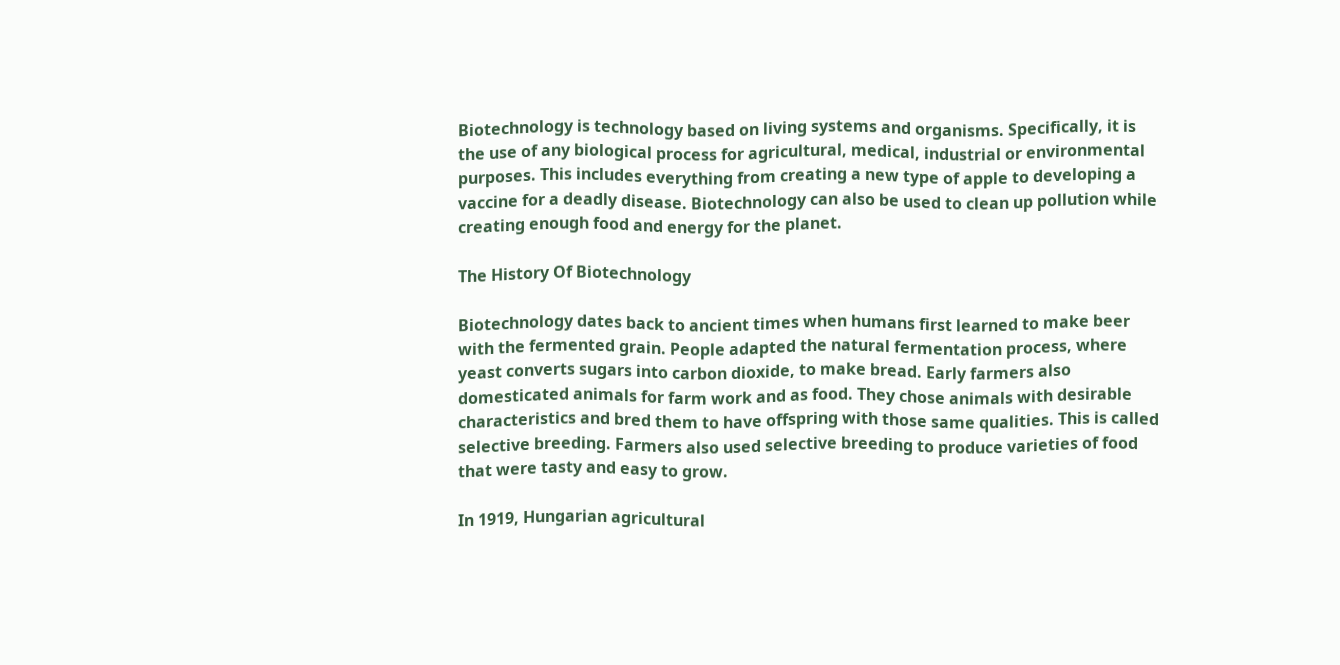Biotechnology is technology based on living systems and organisms. Specifically, it is the use of any biological process for agricultural, medical, industrial or environmental purposes. This includes everything from creating a new type of apple to developing a vaccine for a deadly disease. Biotechnology can also be used to clean up pollution while creating enough food and energy for the planet.

The History Of Biotechnology

Biotechnology dates back to ancient times when humans first learned to make beer with the fermented grain. People adapted the natural fermentation process, where yeast converts sugars into carbon dioxide, to make bread. Early farmers also domesticated animals for farm work and as food. They chose animals with desirable characteristics and bred them to have offspring with those same qualities. This is called selective breeding. Farmers also used selective breeding to produce varieties of food that were tasty and easy to grow.

In 1919, Hungarian agricultural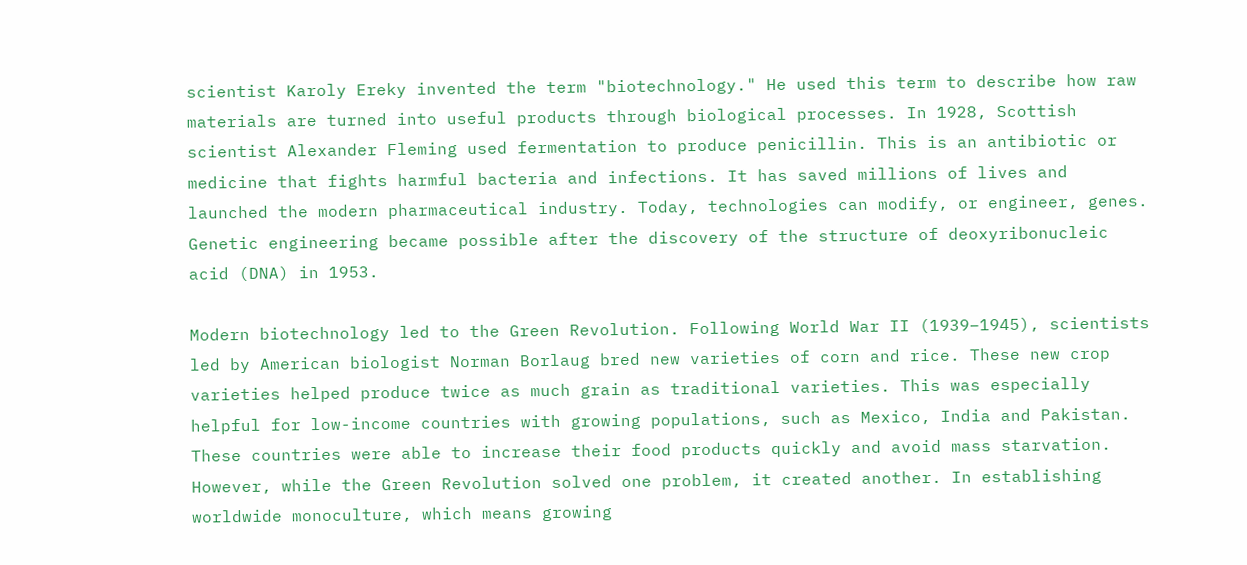scientist Karoly Ereky invented the term "biotechnology." He used this term to describe how raw materials are turned into useful products through biological processes. In 1928, Scottish scientist Alexander Fleming used fermentation to produce penicillin. This is an antibiotic or medicine that fights harmful bacteria and infections. It has saved millions of lives and launched the modern pharmaceutical industry. Today, technologies can modify, or engineer, genes. Genetic engineering became possible after the discovery of the structure of deoxyribonucleic acid (DNA) in 1953.

Modern biotechnology led to the Green Revolution. Following World War II (1939–1945), scientists led by American biologist Norman Borlaug bred new varieties of corn and rice. These new crop varieties helped produce twice as much grain as traditional varieties. This was especially helpful for low-income countries with growing populations, such as Mexico, India and Pakistan. These countries were able to increase their food products quickly and avoid mass starvation. However, while the Green Revolution solved one problem, it created another. In establishing worldwide monoculture, which means growing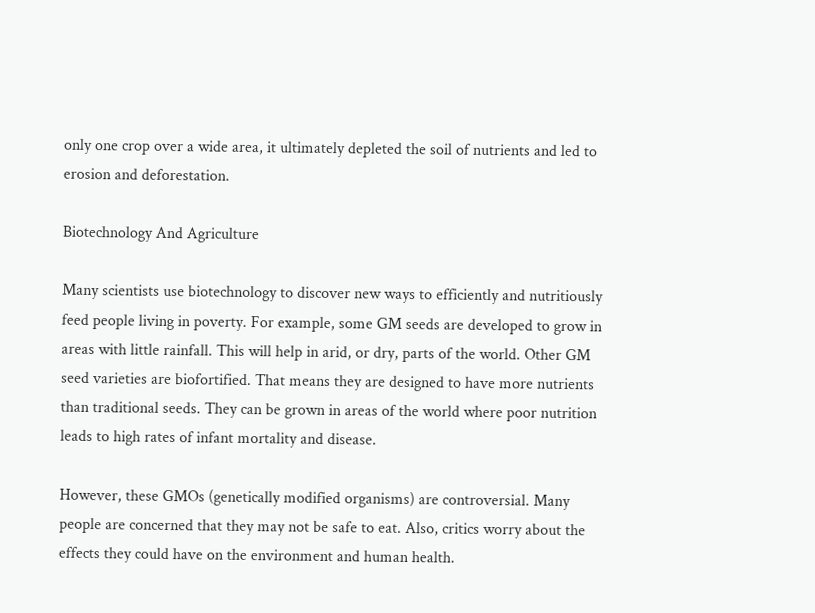only one crop over a wide area, it ultimately depleted the soil of nutrients and led to erosion and deforestation.

Biotechnology And Agriculture

Many scientists use biotechnology to discover new ways to efficiently and nutritiously feed people living in poverty. For example, some GM seeds are developed to grow in areas with little rainfall. This will help in arid, or dry, parts of the world. Other GM seed varieties are biofortified. That means they are designed to have more nutrients than traditional seeds. They can be grown in areas of the world where poor nutrition leads to high rates of infant mortality and disease.

However, these GMOs (genetically modified organisms) are controversial. Many people are concerned that they may not be safe to eat. Also, critics worry about the effects they could have on the environment and human health.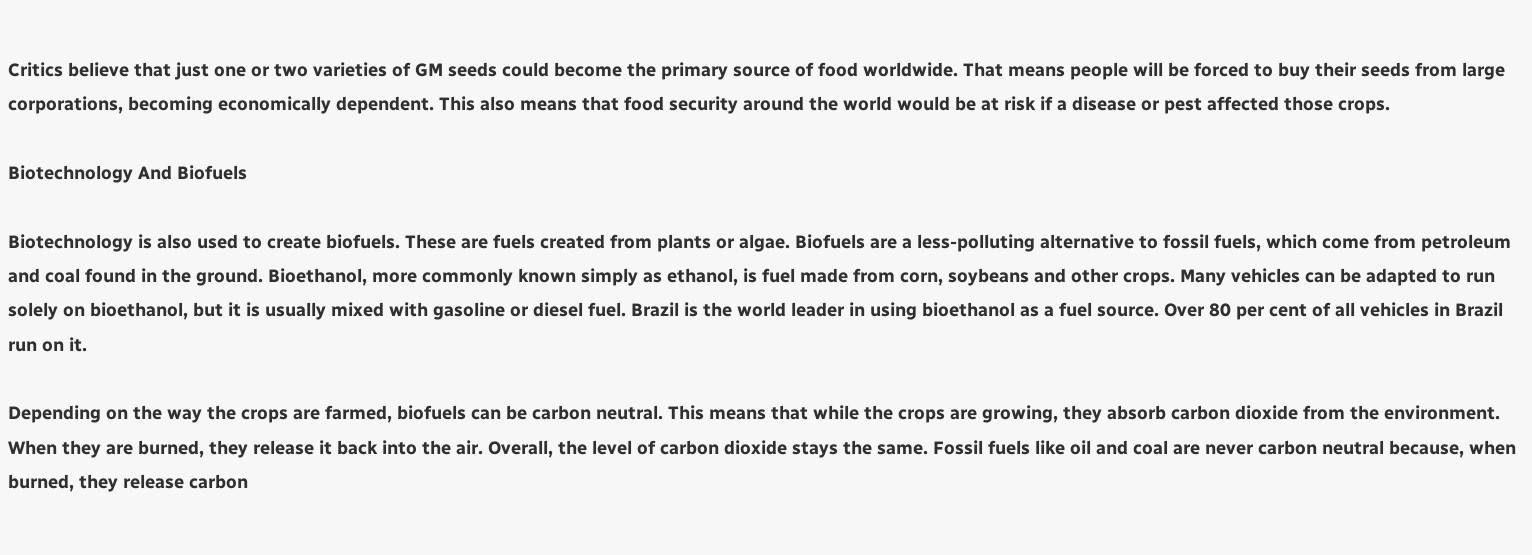Critics believe that just one or two varieties of GM seeds could become the primary source of food worldwide. That means people will be forced to buy their seeds from large corporations, becoming economically dependent. This also means that food security around the world would be at risk if a disease or pest affected those crops.

Biotechnology And Biofuels

Biotechnology is also used to create biofuels. These are fuels created from plants or algae. Biofuels are a less-polluting alternative to fossil fuels, which come from petroleum and coal found in the ground. Bioethanol, more commonly known simply as ethanol, is fuel made from corn, soybeans and other crops. Many vehicles can be adapted to run solely on bioethanol, but it is usually mixed with gasoline or diesel fuel. Brazil is the world leader in using bioethanol as a fuel source. Over 80 per cent of all vehicles in Brazil run on it.

Depending on the way the crops are farmed, biofuels can be carbon neutral. This means that while the crops are growing, they absorb carbon dioxide from the environment. When they are burned, they release it back into the air. Overall, the level of carbon dioxide stays the same. Fossil fuels like oil and coal are never carbon neutral because, when burned, they release carbon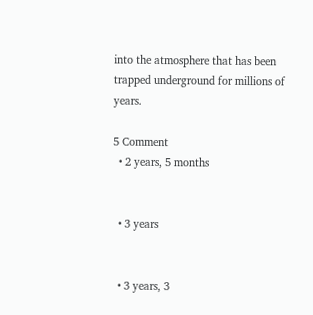into the atmosphere that has been trapped underground for millions of years.

5 Comment
  • 2 years, 5 months


  • 3 years


  • 3 years, 3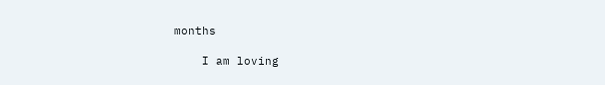months

    I am loving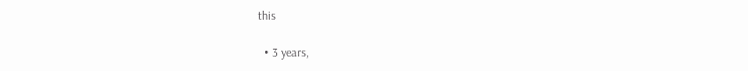this

  • 3 years,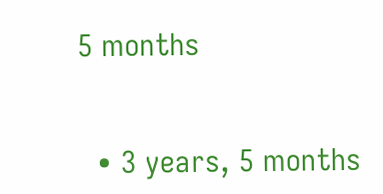5 months


  • 3 years, 5 months